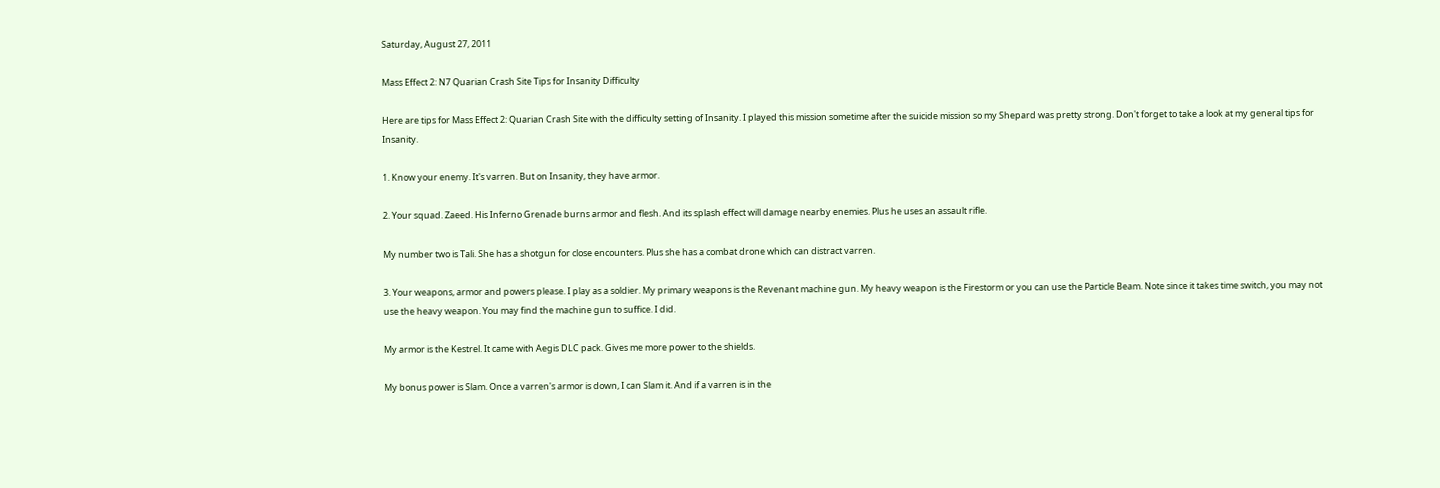Saturday, August 27, 2011

Mass Effect 2: N7 Quarian Crash Site Tips for Insanity Difficulty

Here are tips for Mass Effect 2: Quarian Crash Site with the difficulty setting of Insanity. I played this mission sometime after the suicide mission so my Shepard was pretty strong. Don't forget to take a look at my general tips for Insanity.

1. Know your enemy. It's varren. But on Insanity, they have armor.

2. Your squad. Zaeed. His Inferno Grenade burns armor and flesh. And its splash effect will damage nearby enemies. Plus he uses an assault rifle.

My number two is Tali. She has a shotgun for close encounters. Plus she has a combat drone which can distract varren.

3. Your weapons, armor and powers please. I play as a soldier. My primary weapons is the Revenant machine gun. My heavy weapon is the Firestorm or you can use the Particle Beam. Note since it takes time switch, you may not use the heavy weapon. You may find the machine gun to suffice. I did.

My armor is the Kestrel. It came with Aegis DLC pack. Gives me more power to the shields.

My bonus power is Slam. Once a varren's armor is down, I can Slam it. And if a varren is in the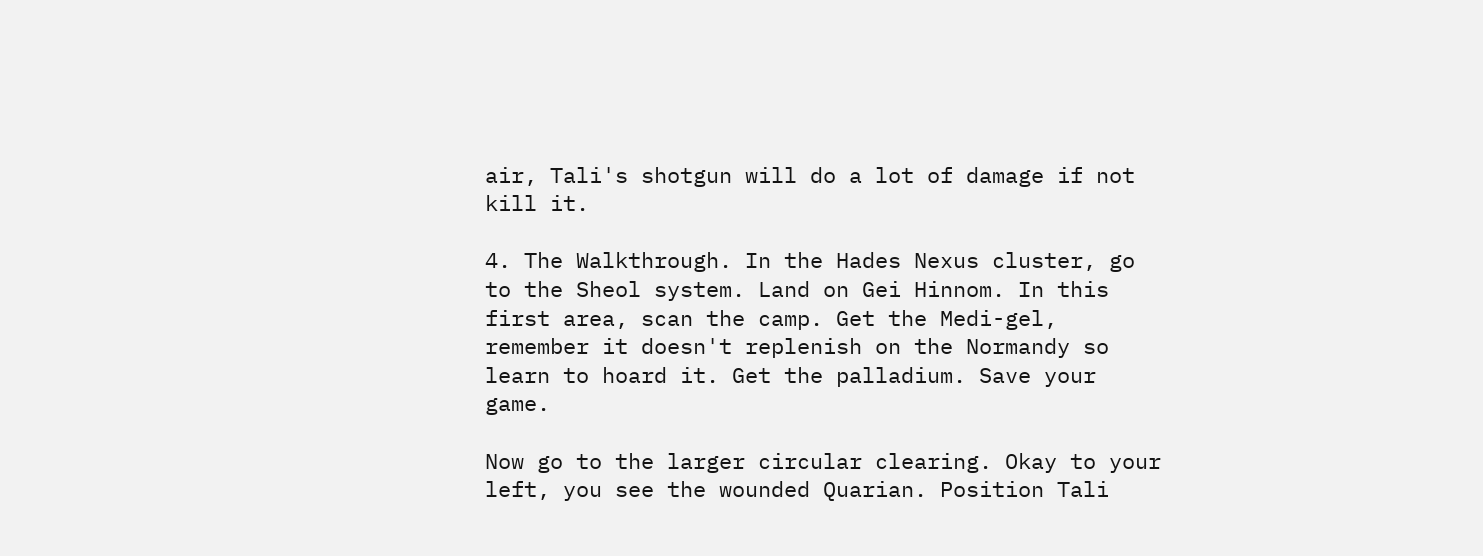air, Tali's shotgun will do a lot of damage if not kill it.

4. The Walkthrough. In the Hades Nexus cluster, go to the Sheol system. Land on Gei Hinnom. In this first area, scan the camp. Get the Medi-gel, remember it doesn't replenish on the Normandy so learn to hoard it. Get the palladium. Save your game.

Now go to the larger circular clearing. Okay to your left, you see the wounded Quarian. Position Tali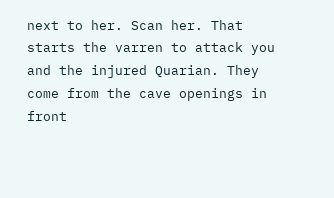next to her. Scan her. That starts the varren to attack you and the injured Quarian. They come from the cave openings in front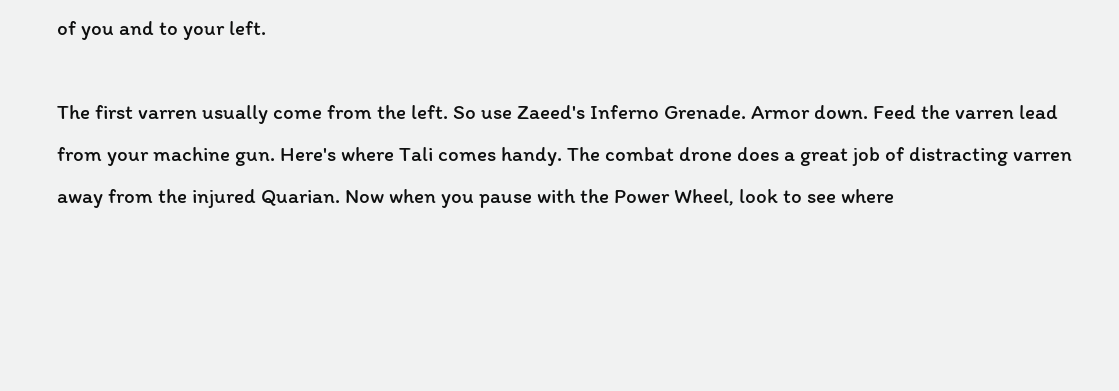of you and to your left.

The first varren usually come from the left. So use Zaeed's Inferno Grenade. Armor down. Feed the varren lead from your machine gun. Here's where Tali comes handy. The combat drone does a great job of distracting varren away from the injured Quarian. Now when you pause with the Power Wheel, look to see where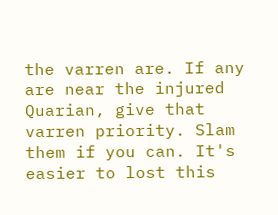the varren are. If any are near the injured Quarian, give that varren priority. Slam them if you can. It's easier to lost this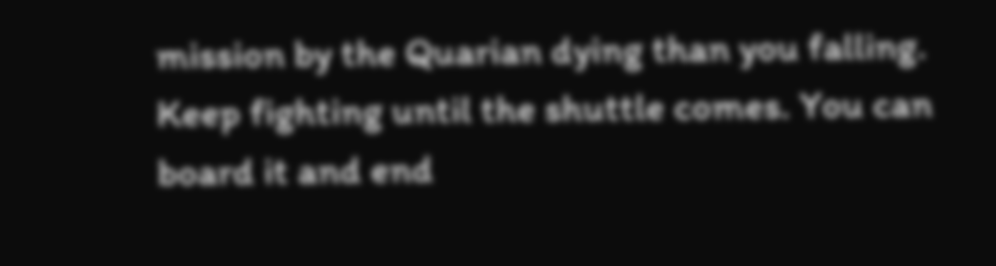mission by the Quarian dying than you falling. Keep fighting until the shuttle comes. You can board it and end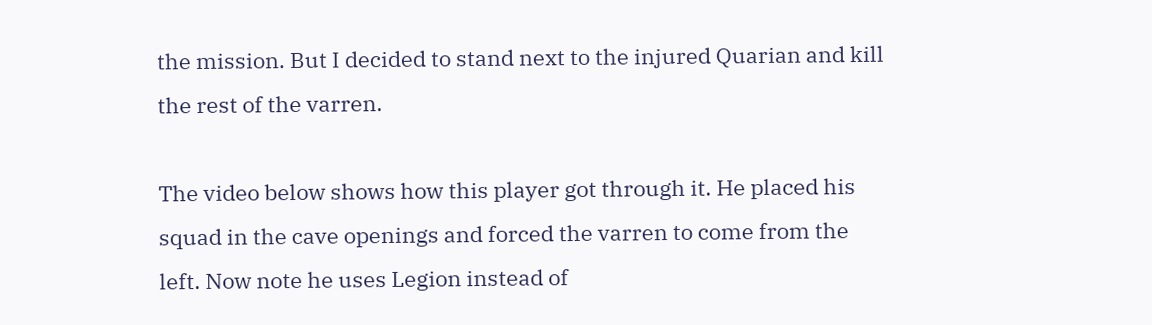the mission. But I decided to stand next to the injured Quarian and kill the rest of the varren.

The video below shows how this player got through it. He placed his squad in the cave openings and forced the varren to come from the left. Now note he uses Legion instead of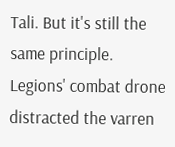Tali. But it's still the same principle. Legions' combat drone distracted the varren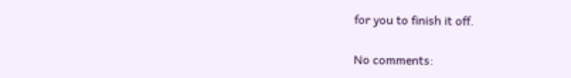for you to finish it off.

No comments: